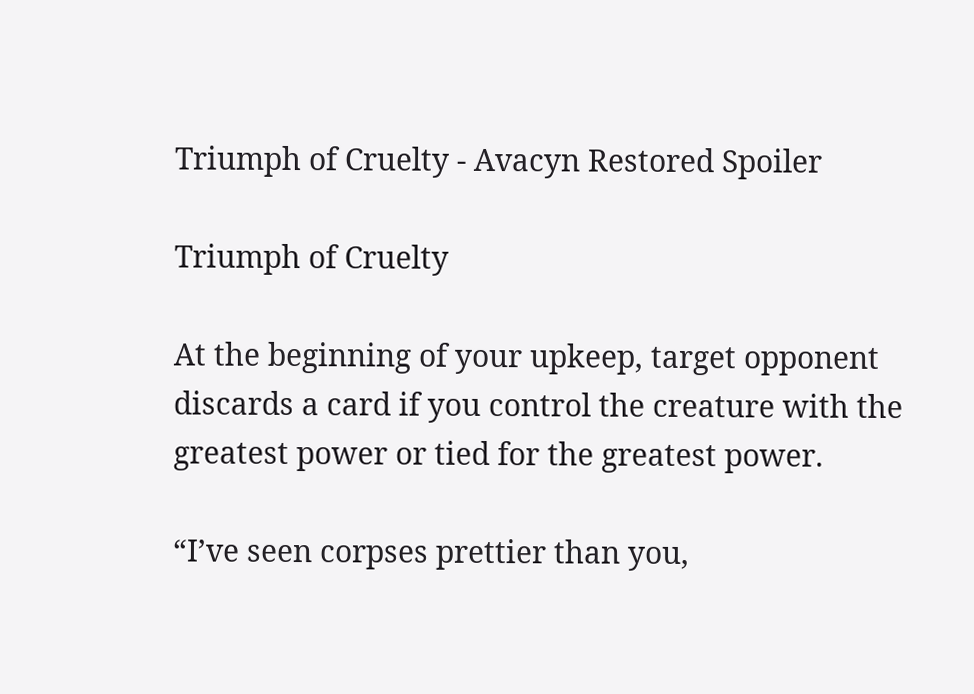Triumph of Cruelty - Avacyn Restored Spoiler

Triumph of Cruelty

At the beginning of your upkeep, target opponent discards a card if you control the creature with the greatest power or tied for the greatest power.

“I’ve seen corpses prettier than you,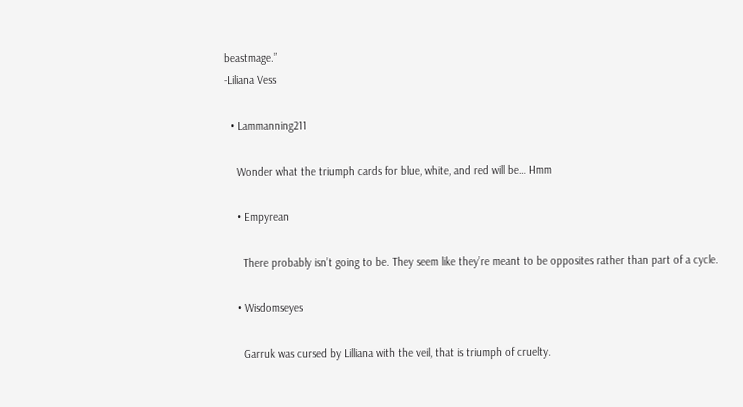beastmage.”
-Liliana Vess

  • Lammanning211

    Wonder what the triumph cards for blue, white, and red will be… Hmm

    • Empyrean

      There probably isn’t going to be. They seem like they’re meant to be opposites rather than part of a cycle.

    • Wisdomseyes

      Garruk was cursed by Lilliana with the veil, that is triumph of cruelty.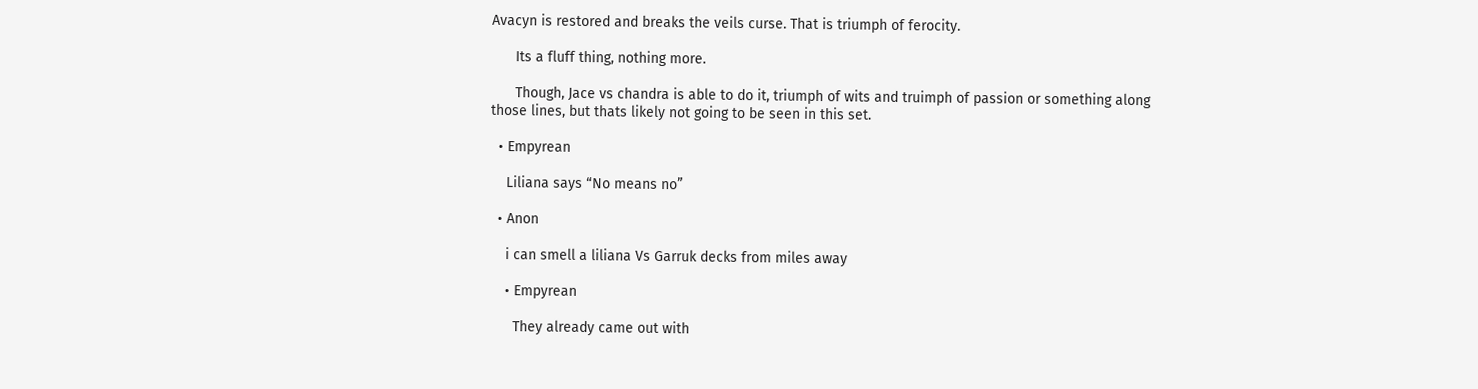Avacyn is restored and breaks the veils curse. That is triumph of ferocity.

      Its a fluff thing, nothing more.

      Though, Jace vs chandra is able to do it, triumph of wits and truimph of passion or something along those lines, but thats likely not going to be seen in this set.

  • Empyrean

    Liliana says “No means no”

  • Anon

    i can smell a liliana Vs Garruk decks from miles away

    • Empyrean

      They already came out with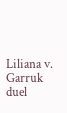Liliana v. Garruk duel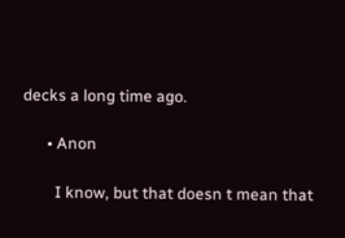decks a long time ago.

      • Anon

        I know, but that doesn t mean that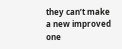they can’t make a new improved one